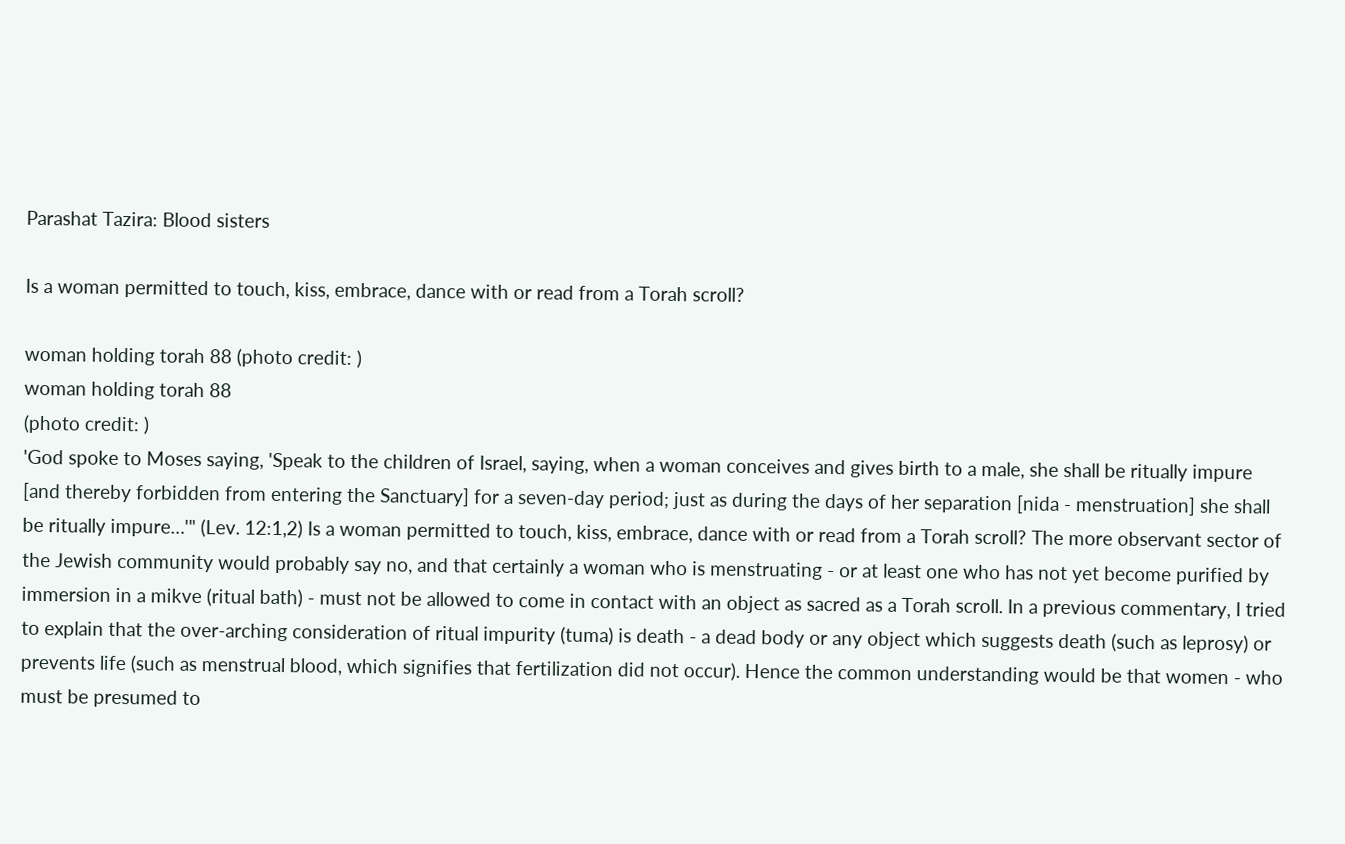Parashat Tazira: Blood sisters

Is a woman permitted to touch, kiss, embrace, dance with or read from a Torah scroll?

woman holding torah 88 (photo credit: )
woman holding torah 88
(photo credit: )
'God spoke to Moses saying, 'Speak to the children of Israel, saying, when a woman conceives and gives birth to a male, she shall be ritually impure [and thereby forbidden from entering the Sanctuary] for a seven-day period; just as during the days of her separation [nida - menstruation] she shall be ritually impure…'" (Lev. 12:1,2) Is a woman permitted to touch, kiss, embrace, dance with or read from a Torah scroll? The more observant sector of the Jewish community would probably say no, and that certainly a woman who is menstruating - or at least one who has not yet become purified by immersion in a mikve (ritual bath) - must not be allowed to come in contact with an object as sacred as a Torah scroll. In a previous commentary, I tried to explain that the over-arching consideration of ritual impurity (tuma) is death - a dead body or any object which suggests death (such as leprosy) or prevents life (such as menstrual blood, which signifies that fertilization did not occur). Hence the common understanding would be that women - who must be presumed to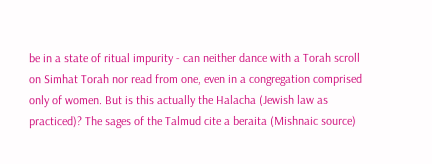be in a state of ritual impurity - can neither dance with a Torah scroll on Simhat Torah nor read from one, even in a congregation comprised only of women. But is this actually the Halacha (Jewish law as practiced)? The sages of the Talmud cite a beraita (Mishnaic source)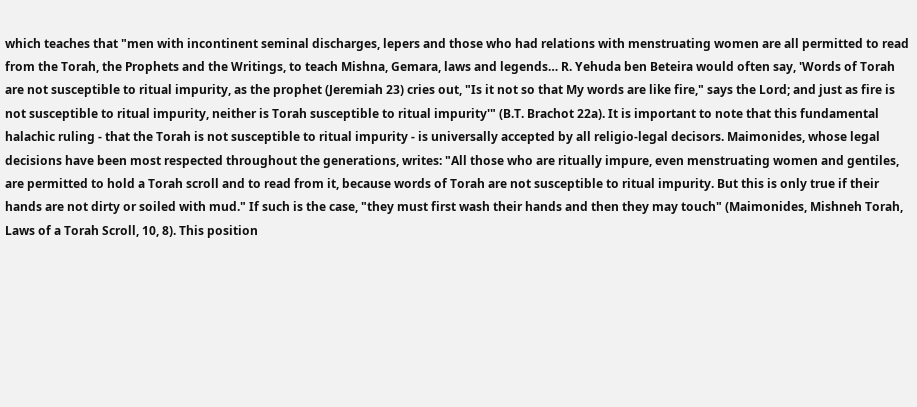which teaches that "men with incontinent seminal discharges, lepers and those who had relations with menstruating women are all permitted to read from the Torah, the Prophets and the Writings, to teach Mishna, Gemara, laws and legends… R. Yehuda ben Beteira would often say, 'Words of Torah are not susceptible to ritual impurity, as the prophet (Jeremiah 23) cries out, "Is it not so that My words are like fire," says the Lord; and just as fire is not susceptible to ritual impurity, neither is Torah susceptible to ritual impurity'" (B.T. Brachot 22a). It is important to note that this fundamental halachic ruling - that the Torah is not susceptible to ritual impurity - is universally accepted by all religio-legal decisors. Maimonides, whose legal decisions have been most respected throughout the generations, writes: "All those who are ritually impure, even menstruating women and gentiles, are permitted to hold a Torah scroll and to read from it, because words of Torah are not susceptible to ritual impurity. But this is only true if their hands are not dirty or soiled with mud." If such is the case, "they must first wash their hands and then they may touch" (Maimonides, Mishneh Torah, Laws of a Torah Scroll, 10, 8). This position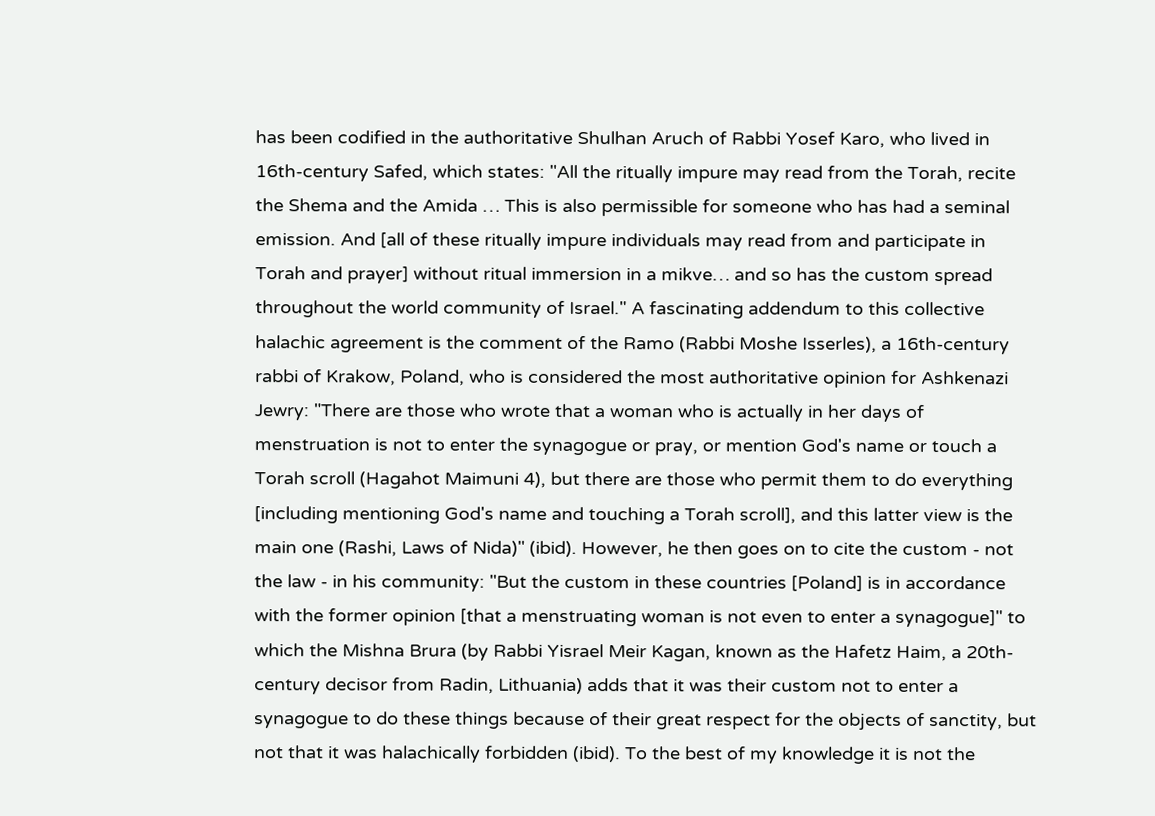has been codified in the authoritative Shulhan Aruch of Rabbi Yosef Karo, who lived in 16th-century Safed, which states: "All the ritually impure may read from the Torah, recite the Shema and the Amida … This is also permissible for someone who has had a seminal emission. And [all of these ritually impure individuals may read from and participate in Torah and prayer] without ritual immersion in a mikve… and so has the custom spread throughout the world community of Israel." A fascinating addendum to this collective halachic agreement is the comment of the Ramo (Rabbi Moshe Isserles), a 16th-century rabbi of Krakow, Poland, who is considered the most authoritative opinion for Ashkenazi Jewry: "There are those who wrote that a woman who is actually in her days of menstruation is not to enter the synagogue or pray, or mention God's name or touch a Torah scroll (Hagahot Maimuni 4), but there are those who permit them to do everything [including mentioning God's name and touching a Torah scroll], and this latter view is the main one (Rashi, Laws of Nida)" (ibid). However, he then goes on to cite the custom - not the law - in his community: "But the custom in these countries [Poland] is in accordance with the former opinion [that a menstruating woman is not even to enter a synagogue]" to which the Mishna Brura (by Rabbi Yisrael Meir Kagan, known as the Hafetz Haim, a 20th-century decisor from Radin, Lithuania) adds that it was their custom not to enter a synagogue to do these things because of their great respect for the objects of sanctity, but not that it was halachically forbidden (ibid). To the best of my knowledge it is not the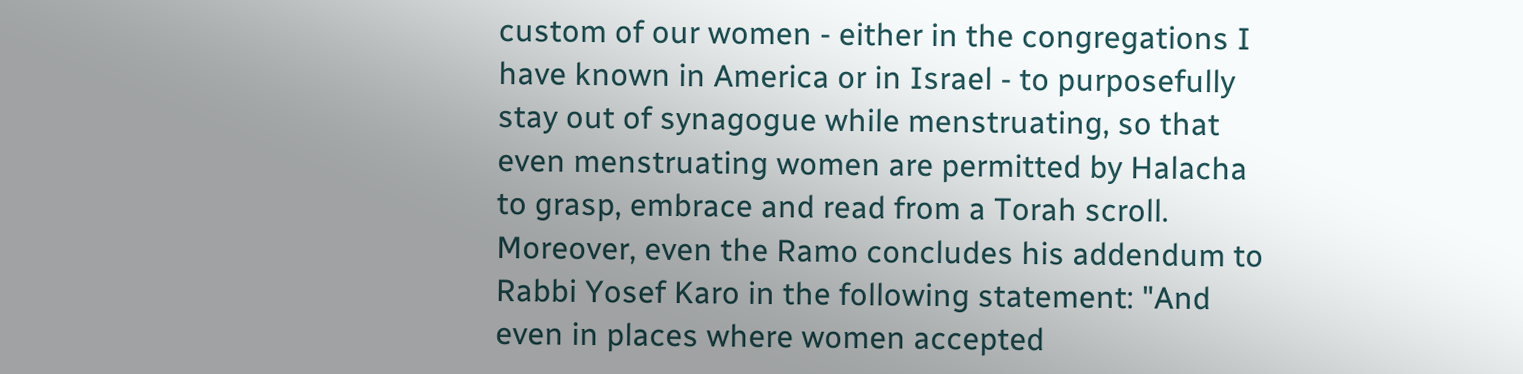custom of our women - either in the congregations I have known in America or in Israel - to purposefully stay out of synagogue while menstruating, so that even menstruating women are permitted by Halacha to grasp, embrace and read from a Torah scroll. Moreover, even the Ramo concludes his addendum to Rabbi Yosef Karo in the following statement: "And even in places where women accepted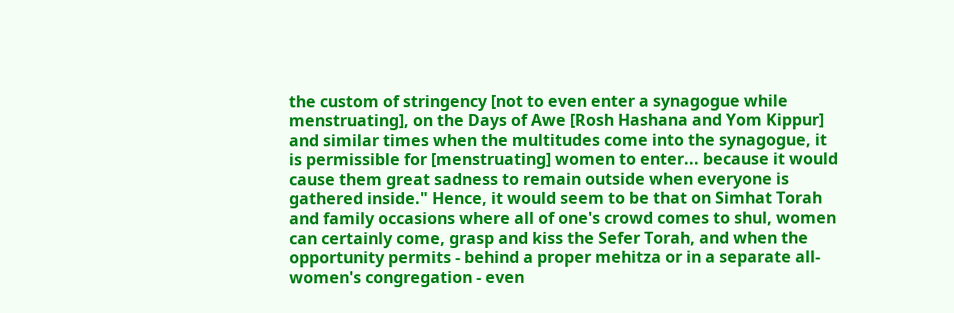the custom of stringency [not to even enter a synagogue while menstruating], on the Days of Awe [Rosh Hashana and Yom Kippur] and similar times when the multitudes come into the synagogue, it is permissible for [menstruating] women to enter... because it would cause them great sadness to remain outside when everyone is gathered inside." Hence, it would seem to be that on Simhat Torah and family occasions where all of one's crowd comes to shul, women can certainly come, grasp and kiss the Sefer Torah, and when the opportunity permits - behind a proper mehitza or in a separate all-women's congregation - even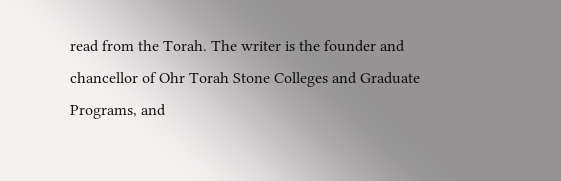read from the Torah. The writer is the founder and chancellor of Ohr Torah Stone Colleges and Graduate Programs, and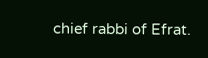chief rabbi of Efrat.